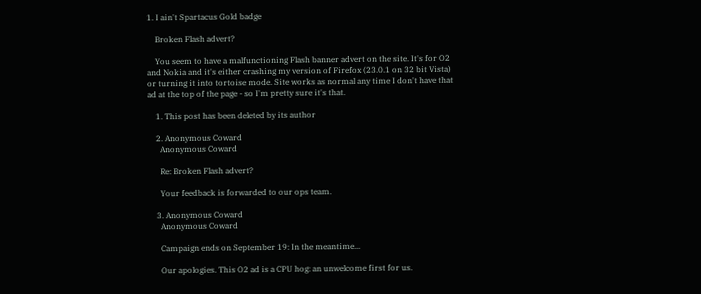1. I ain't Spartacus Gold badge

    Broken Flash advert?

    You seem to have a malfunctioning Flash banner advert on the site. It's for O2 and Nokia and it's either crashing my version of Firefox (23.0.1 on 32 bit Vista) or turning it into tortoise mode. Site works as normal any time I don't have that ad at the top of the page - so I'm pretty sure it's that.

    1. This post has been deleted by its author

    2. Anonymous Coward
      Anonymous Coward

      Re: Broken Flash advert?

      Your feedback is forwarded to our ops team.

    3. Anonymous Coward
      Anonymous Coward

      Campaign ends on September 19: In the meantime...

      Our apologies. This O2 ad is a CPU hog: an unwelcome first for us.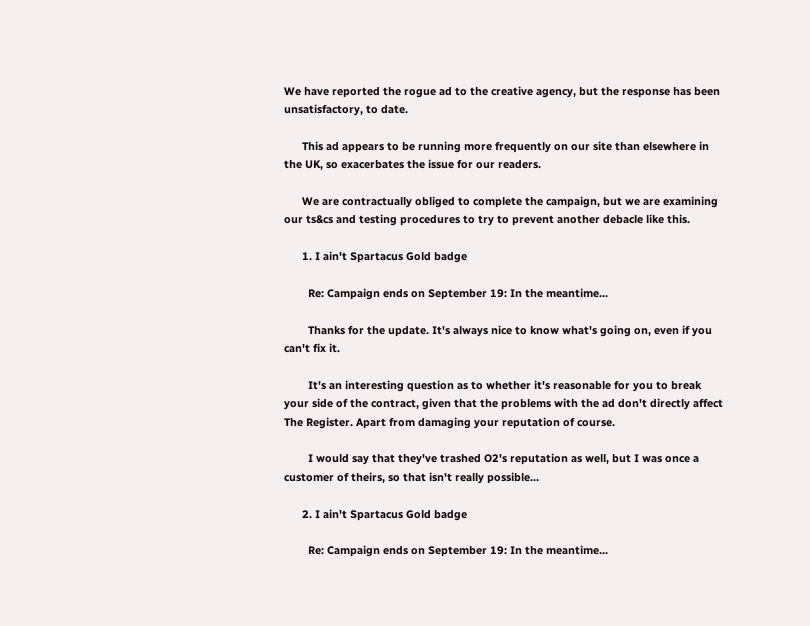We have reported the rogue ad to the creative agency, but the response has been unsatisfactory, to date.

      This ad appears to be running more frequently on our site than elsewhere in the UK, so exacerbates the issue for our readers.

      We are contractually obliged to complete the campaign, but we are examining our ts&cs and testing procedures to try to prevent another debacle like this.

      1. I ain't Spartacus Gold badge

        Re: Campaign ends on September 19: In the meantime...

        Thanks for the update. It's always nice to know what's going on, even if you can't fix it.

        It's an interesting question as to whether it's reasonable for you to break your side of the contract, given that the problems with the ad don't directly affect The Register. Apart from damaging your reputation of course.

        I would say that they've trashed O2's reputation as well, but I was once a customer of theirs, so that isn't really possible...

      2. I ain't Spartacus Gold badge

        Re: Campaign ends on September 19: In the meantime...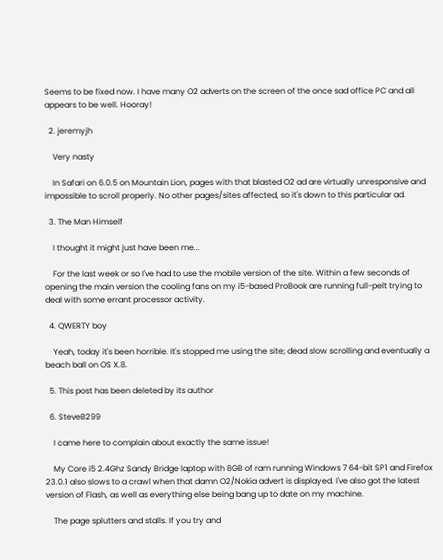Seems to be fixed now. I have many O2 adverts on the screen of the once sad office PC and all appears to be well. Hooray!

  2. jeremyjh

    Very nasty

    In Safari on 6.0.5 on Mountain Lion, pages with that blasted O2 ad are virtually unresponsive and impossible to scroll properly. No other pages/sites affected, so it's down to this particular ad.

  3. The Man Himself

    I thought it might just have been me...

    For the last week or so I've had to use the mobile version of the site. Within a few seconds of opening the main version the cooling fans on my i5-based ProBook are running full-pelt trying to deal with some errant processor activity.

  4. QWERTY boy

    Yeah, today it's been horrible. It's stopped me using the site; dead slow scrolling and eventually a beach ball on OS X.8.

  5. This post has been deleted by its author

  6. SteveB299

    I came here to complain about exactly the same issue!

    My Core i5 2.4Ghz Sandy Bridge laptop with 8GB of ram running Windows 7 64-bit SP1 and Firefox 23.0.1 also slows to a crawl when that damn O2/Nokia advert is displayed. I've also got the latest version of Flash, as well as everything else being bang up to date on my machine.

    The page splutters and stalls. If you try and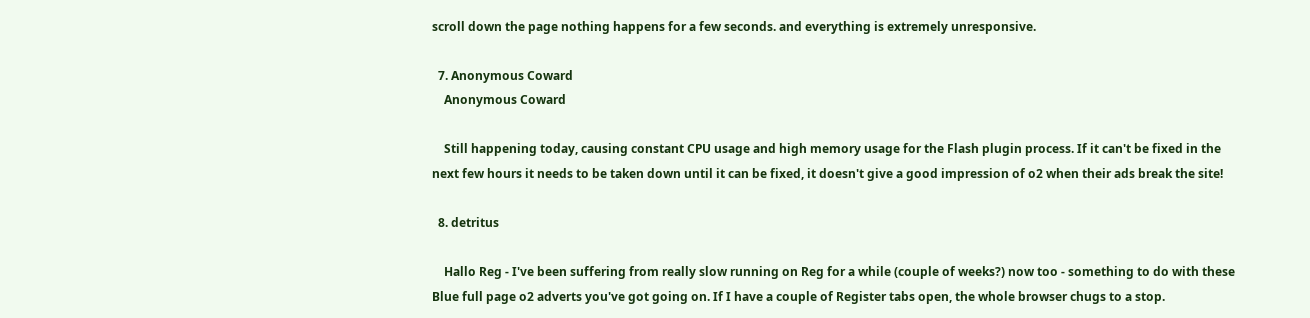scroll down the page nothing happens for a few seconds. and everything is extremely unresponsive.

  7. Anonymous Coward
    Anonymous Coward

    Still happening today, causing constant CPU usage and high memory usage for the Flash plugin process. If it can't be fixed in the next few hours it needs to be taken down until it can be fixed, it doesn't give a good impression of o2 when their ads break the site!

  8. detritus

    Hallo Reg - I've been suffering from really slow running on Reg for a while (couple of weeks?) now too - something to do with these Blue full page o2 adverts you've got going on. If I have a couple of Register tabs open, the whole browser chugs to a stop.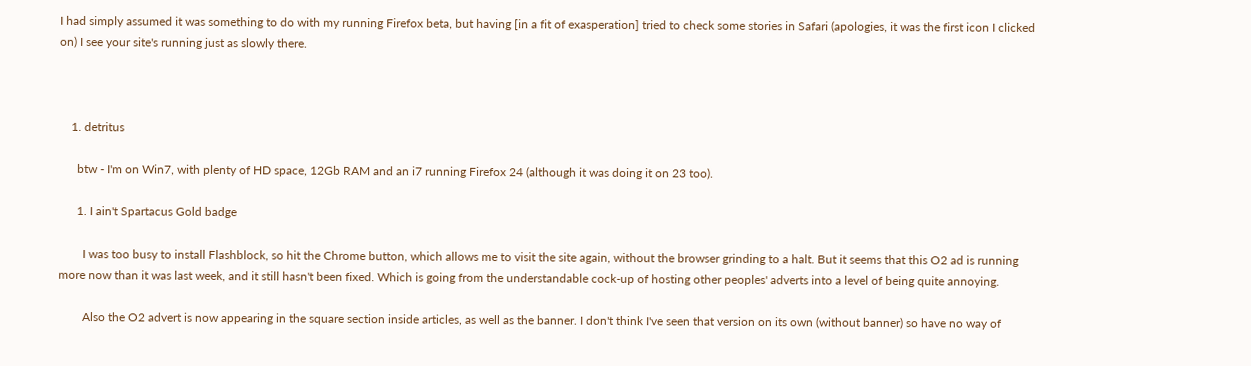I had simply assumed it was something to do with my running Firefox beta, but having [in a fit of exasperation] tried to check some stories in Safari (apologies, it was the first icon I clicked on) I see your site's running just as slowly there.



    1. detritus

      btw - I'm on Win7, with plenty of HD space, 12Gb RAM and an i7 running Firefox 24 (although it was doing it on 23 too).

      1. I ain't Spartacus Gold badge

        I was too busy to install Flashblock, so hit the Chrome button, which allows me to visit the site again, without the browser grinding to a halt. But it seems that this O2 ad is running more now than it was last week, and it still hasn't been fixed. Which is going from the understandable cock-up of hosting other peoples' adverts into a level of being quite annoying.

        Also the O2 advert is now appearing in the square section inside articles, as well as the banner. I don't think I've seen that version on its own (without banner) so have no way of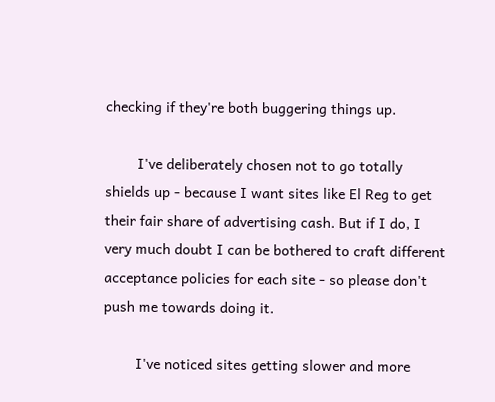checking if they're both buggering things up.

        I've deliberately chosen not to go totally shields up - because I want sites like El Reg to get their fair share of advertising cash. But if I do, I very much doubt I can be bothered to craft different acceptance policies for each site - so please don't push me towards doing it.

        I've noticed sites getting slower and more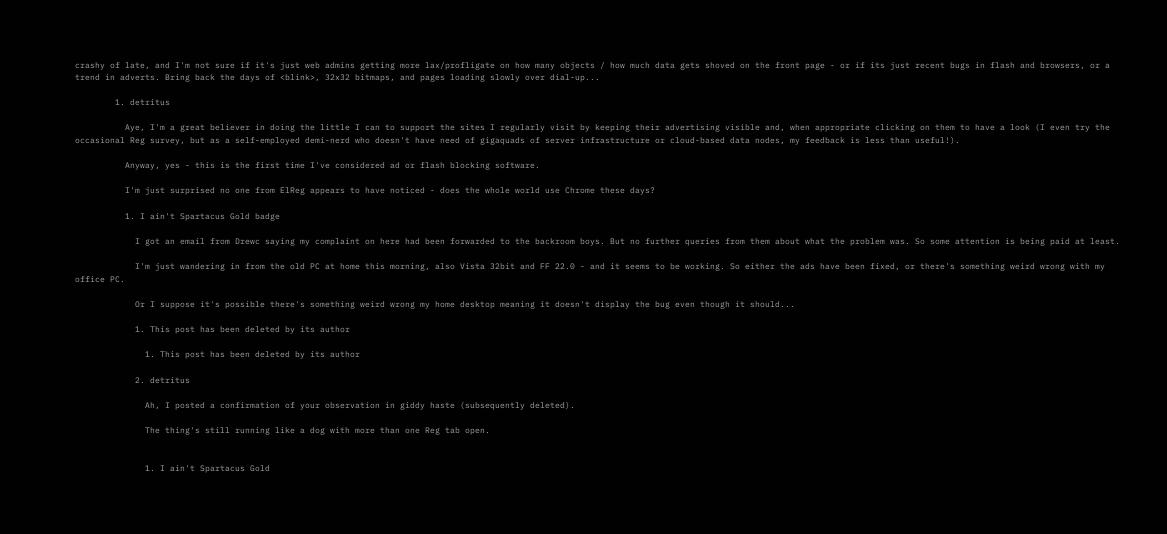crashy of late, and I'm not sure if it's just web admins getting more lax/profligate on how many objects / how much data gets shoved on the front page - or if its just recent bugs in flash and browsers, or a trend in adverts. Bring back the days of <blink>, 32x32 bitmaps, and pages loading slowly over dial-up...

        1. detritus

          Aye, I'm a great believer in doing the little I can to support the sites I regularly visit by keeping their advertising visible and, when appropriate clicking on them to have a look (I even try the occasional Reg survey, but as a self-employed demi-nerd who doesn't have need of gigaquads of server infrastructure or cloud-based data nodes, my feedback is less than useful!).

          Anyway, yes - this is the first time I've considered ad or flash blocking software.

          I'm just surprised no one from ElReg appears to have noticed - does the whole world use Chrome these days?

          1. I ain't Spartacus Gold badge

            I got an email from Drewc saying my complaint on here had been forwarded to the backroom boys. But no further queries from them about what the problem was. So some attention is being paid at least.

            I'm just wandering in from the old PC at home this morning, also Vista 32bit and FF 22.0 - and it seems to be working. So either the ads have been fixed, or there's something weird wrong with my office PC.

            Or I suppose it's possible there's something weird wrong my home desktop meaning it doesn't display the bug even though it should...

            1. This post has been deleted by its author

              1. This post has been deleted by its author

            2. detritus

              Ah, I posted a confirmation of your observation in giddy haste (subsequently deleted).

              The thing's still running like a dog with more than one Reg tab open.


              1. I ain't Spartacus Gold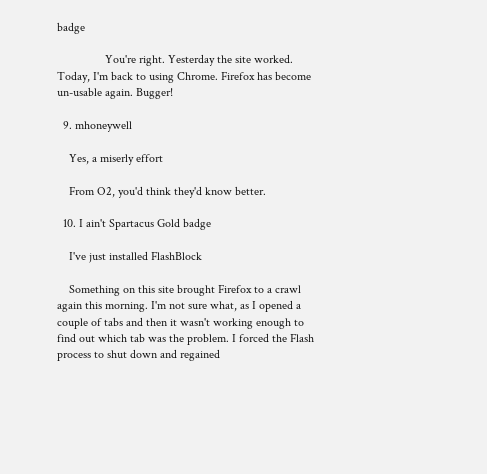badge

                You're right. Yesterday the site worked. Today, I'm back to using Chrome. Firefox has become un-usable again. Bugger!

  9. mhoneywell

    Yes, a miserly effort

    From O2, you'd think they'd know better.

  10. I ain't Spartacus Gold badge

    I've just installed FlashBlock

    Something on this site brought Firefox to a crawl again this morning. I'm not sure what, as I opened a couple of tabs and then it wasn't working enough to find out which tab was the problem. I forced the Flash process to shut down and regained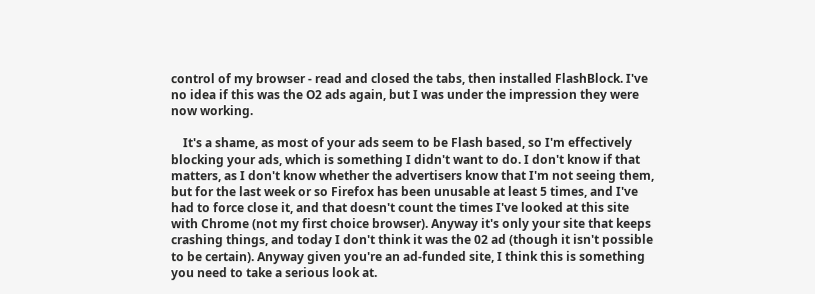control of my browser - read and closed the tabs, then installed FlashBlock. I've no idea if this was the O2 ads again, but I was under the impression they were now working.

    It's a shame, as most of your ads seem to be Flash based, so I'm effectively blocking your ads, which is something I didn't want to do. I don't know if that matters, as I don't know whether the advertisers know that I'm not seeing them, but for the last week or so Firefox has been unusable at least 5 times, and I've had to force close it, and that doesn't count the times I've looked at this site with Chrome (not my first choice browser). Anyway it's only your site that keeps crashing things, and today I don't think it was the 02 ad (though it isn't possible to be certain). Anyway given you're an ad-funded site, I think this is something you need to take a serious look at.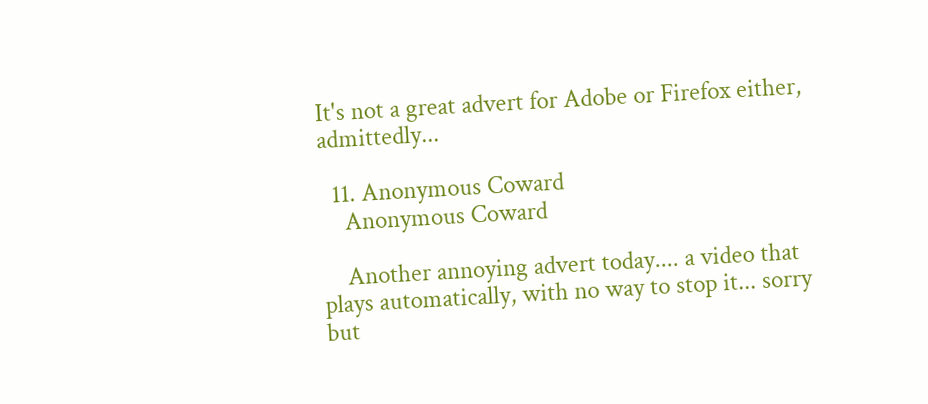It's not a great advert for Adobe or Firefox either, admittedly...

  11. Anonymous Coward
    Anonymous Coward

    Another annoying advert today.... a video that plays automatically, with no way to stop it... sorry but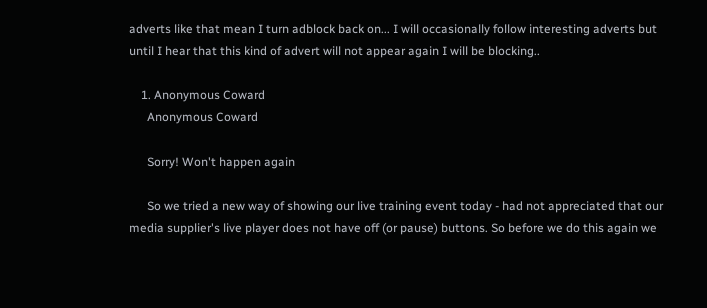adverts like that mean I turn adblock back on... I will occasionally follow interesting adverts but until I hear that this kind of advert will not appear again I will be blocking..

    1. Anonymous Coward
      Anonymous Coward

      Sorry! Won't happen again

      So we tried a new way of showing our live training event today - had not appreciated that our media supplier's live player does not have off (or pause) buttons. So before we do this again we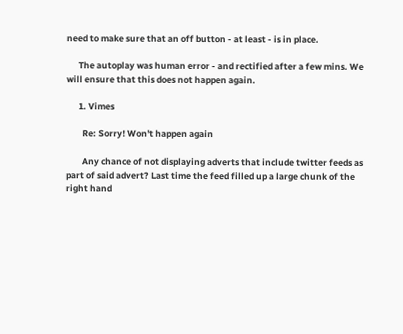need to make sure that an off button - at least - is in place.

      The autoplay was human error - and rectified after a few mins. We will ensure that this does not happen again.

      1. Vimes

        Re: Sorry! Won't happen again

        Any chance of not displaying adverts that include twitter feeds as part of said advert? Last time the feed filled up a large chunk of the right hand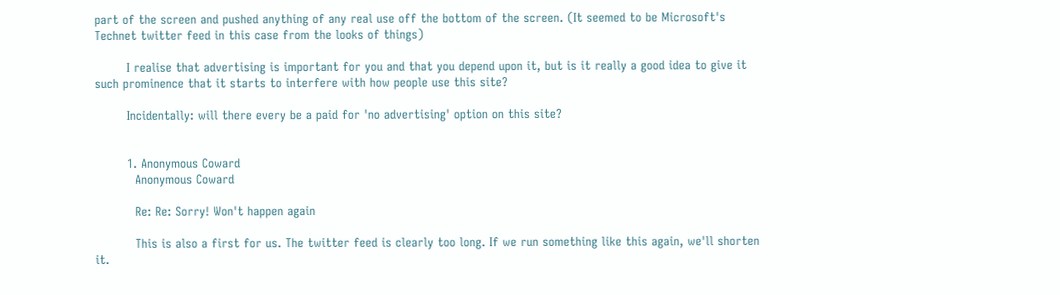part of the screen and pushed anything of any real use off the bottom of the screen. (It seemed to be Microsoft's Technet twitter feed in this case from the looks of things)

        I realise that advertising is important for you and that you depend upon it, but is it really a good idea to give it such prominence that it starts to interfere with how people use this site?

        Incidentally: will there every be a paid for 'no advertising' option on this site?


        1. Anonymous Coward
          Anonymous Coward

          Re: Re: Sorry! Won't happen again

          This is also a first for us. The twitter feed is clearly too long. If we run something like this again, we'll shorten it.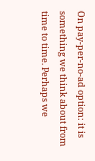On pay-per-no-ad option: it is something we think about from time to time. Perhaps we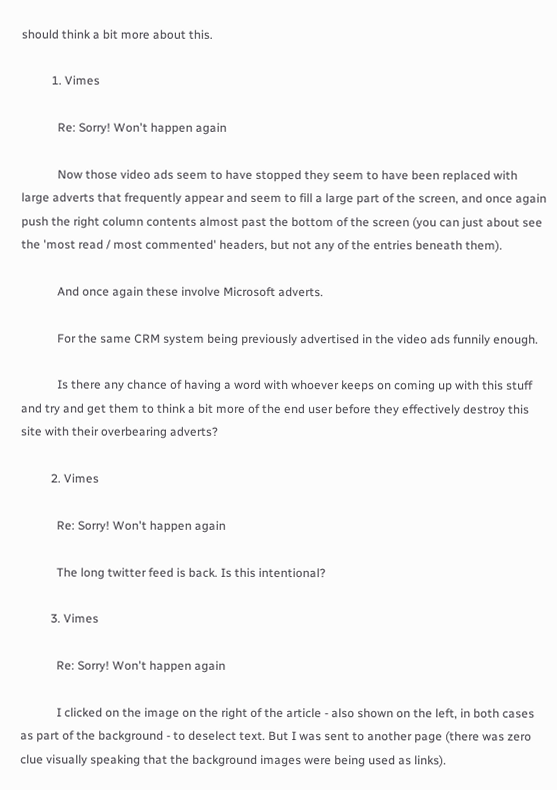should think a bit more about this.

          1. Vimes

            Re: Sorry! Won't happen again

            Now those video ads seem to have stopped they seem to have been replaced with large adverts that frequently appear and seem to fill a large part of the screen, and once again push the right column contents almost past the bottom of the screen (you can just about see the 'most read / most commented' headers, but not any of the entries beneath them).

            And once again these involve Microsoft adverts.

            For the same CRM system being previously advertised in the video ads funnily enough.

            Is there any chance of having a word with whoever keeps on coming up with this stuff and try and get them to think a bit more of the end user before they effectively destroy this site with their overbearing adverts?

          2. Vimes

            Re: Sorry! Won't happen again

            The long twitter feed is back. Is this intentional?

          3. Vimes

            Re: Sorry! Won't happen again

            I clicked on the image on the right of the article - also shown on the left, in both cases as part of the background - to deselect text. But I was sent to another page (there was zero clue visually speaking that the background images were being used as links).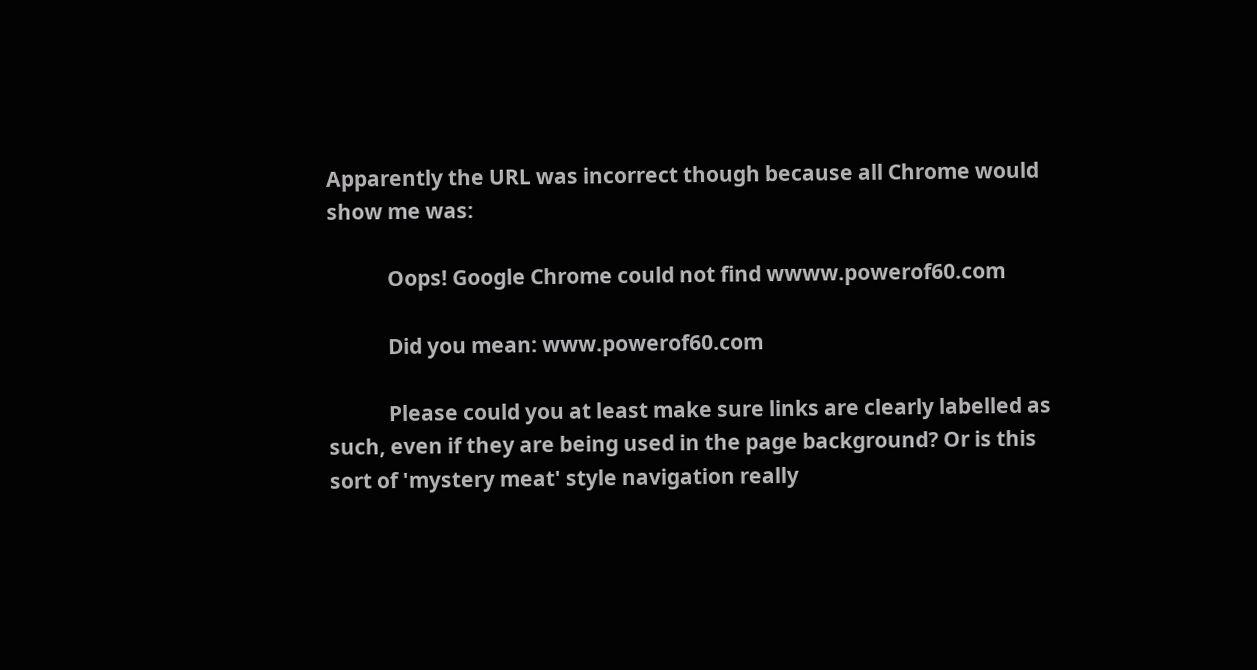Apparently the URL was incorrect though because all Chrome would show me was:

            Oops! Google Chrome could not find wwww.powerof60.com

            Did you mean: www.powerof60.com

            Please could you at least make sure links are clearly labelled as such, even if they are being used in the page background? Or is this sort of 'mystery meat' style navigation really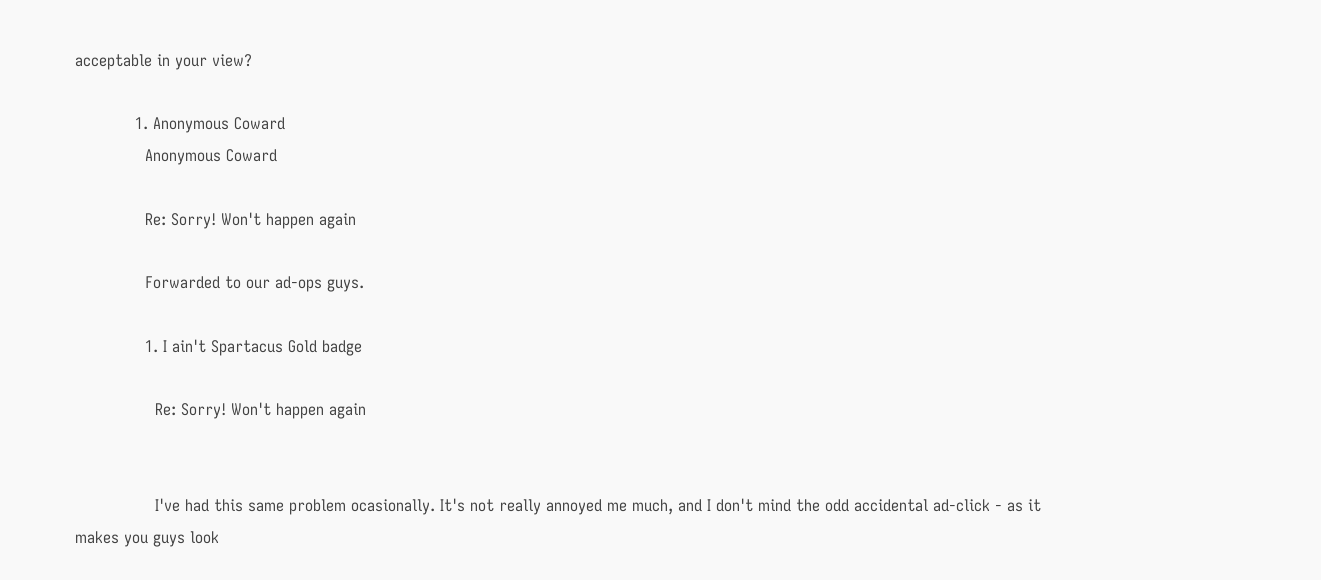acceptable in your view?

            1. Anonymous Coward
              Anonymous Coward

              Re: Sorry! Won't happen again

              Forwarded to our ad-ops guys.

              1. I ain't Spartacus Gold badge

                Re: Sorry! Won't happen again


                I've had this same problem ocasionally. It's not really annoyed me much, and I don't mind the odd accidental ad-click - as it makes you guys look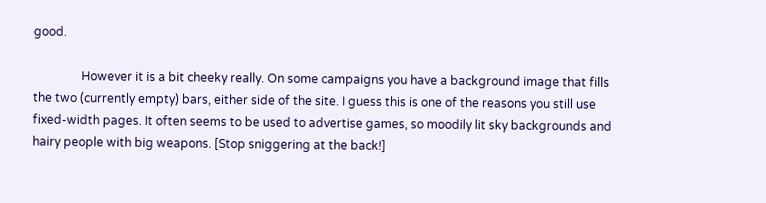good.

                However it is a bit cheeky really. On some campaigns you have a background image that fills the two (currently empty) bars, either side of the site. I guess this is one of the reasons you still use fixed-width pages. It often seems to be used to advertise games, so moodily lit sky backgrounds and hairy people with big weapons. [Stop sniggering at the back!]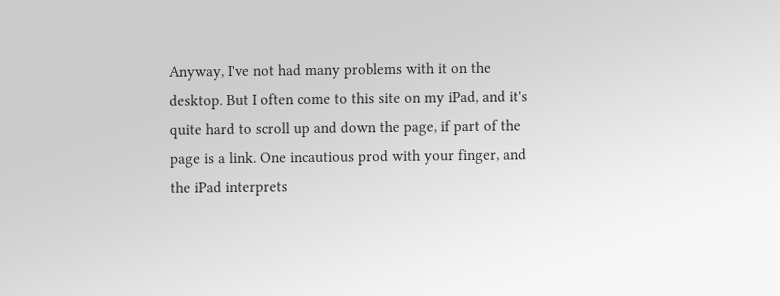Anyway, I've not had many problems with it on the desktop. But I often come to this site on my iPad, and it's quite hard to scroll up and down the page, if part of the page is a link. One incautious prod with your finger, and the iPad interprets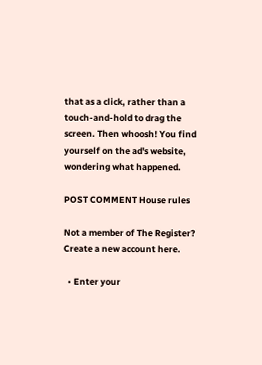that as a click, rather than a touch-and-hold to drag the screen. Then whoosh! You find yourself on the ad's website, wondering what happened.

POST COMMENT House rules

Not a member of The Register? Create a new account here.

  • Enter your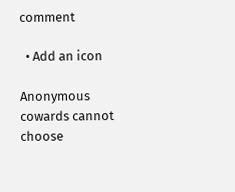comment

  • Add an icon

Anonymous cowards cannot choose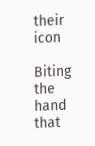their icon

Biting the hand that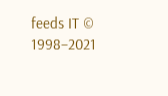feeds IT © 1998–2021